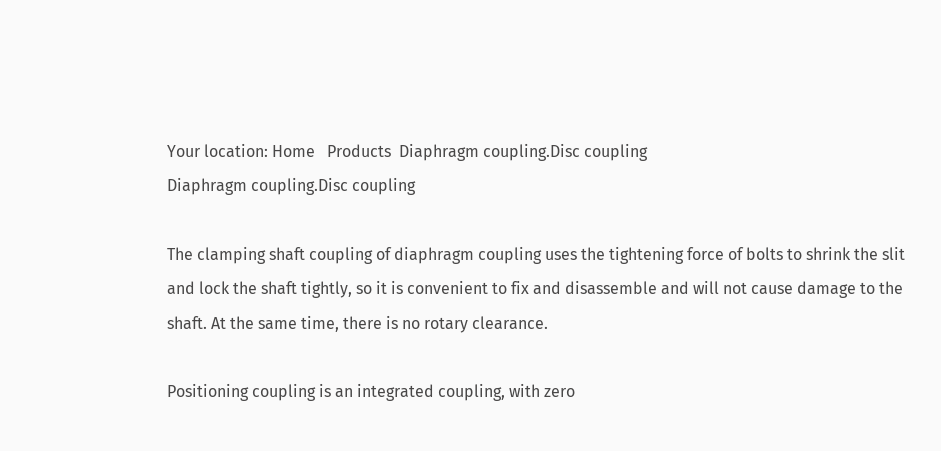Your location: Home   Products  Diaphragm coupling.Disc coupling
Diaphragm coupling.Disc coupling

The clamping shaft coupling of diaphragm coupling uses the tightening force of bolts to shrink the slit and lock the shaft tightly, so it is convenient to fix and disassemble and will not cause damage to the shaft. At the same time, there is no rotary clearance.

Positioning coupling is an integrated coupling, with zero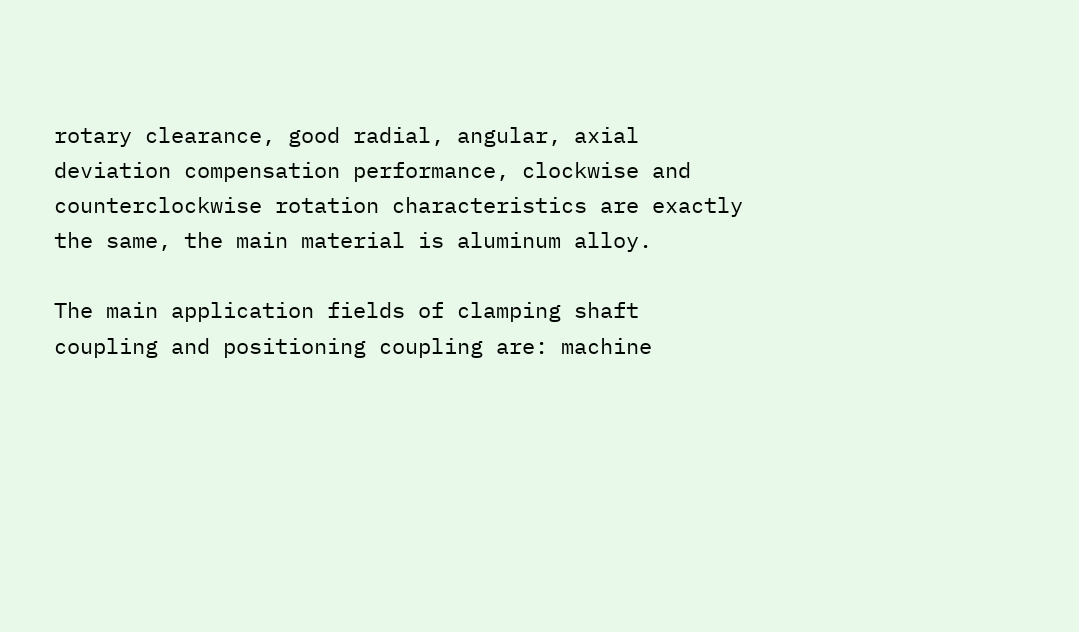rotary clearance, good radial, angular, axial deviation compensation performance, clockwise and counterclockwise rotation characteristics are exactly the same, the main material is aluminum alloy.

The main application fields of clamping shaft coupling and positioning coupling are: machine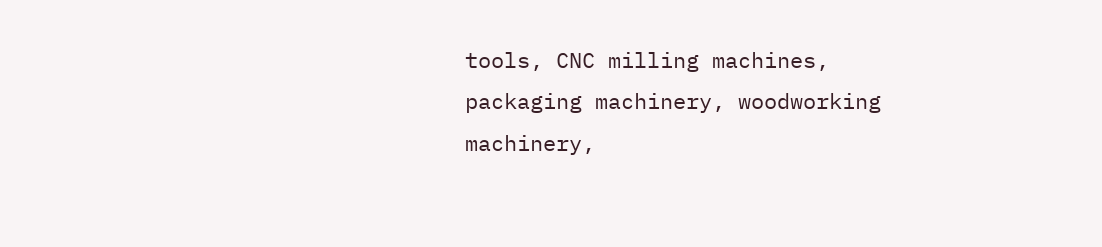tools, CNC milling machines, packaging machinery, woodworking machinery,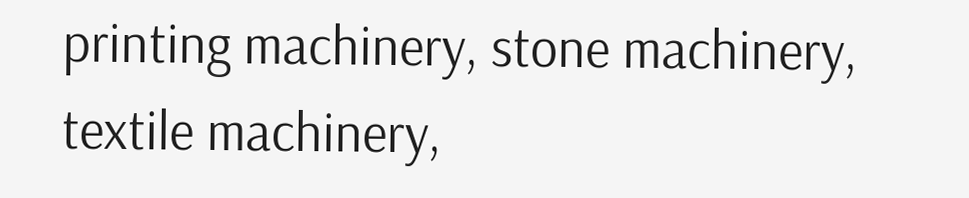printing machinery, stone machinery, textile machinery,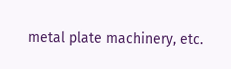metal plate machinery, etc.